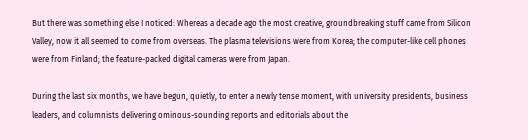But there was something else I noticed: Whereas a decade ago the most creative, groundbreaking stuff came from Silicon Valley, now it all seemed to come from overseas. The plasma televisions were from Korea; the computer-like cell phones were from Finland; the feature-packed digital cameras were from Japan.

During the last six months, we have begun, quietly, to enter a newly tense moment, with university presidents, business leaders, and columnists delivering ominous-sounding reports and editorials about the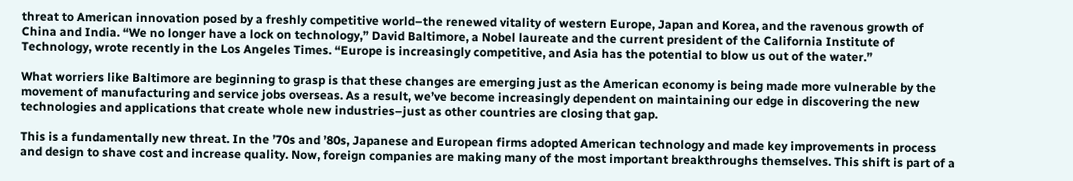threat to American innovation posed by a freshly competitive world–the renewed vitality of western Europe, Japan and Korea, and the ravenous growth of China and India. “We no longer have a lock on technology,” David Baltimore, a Nobel laureate and the current president of the California Institute of Technology, wrote recently in the Los Angeles Times. “Europe is increasingly competitive, and Asia has the potential to blow us out of the water.”

What worriers like Baltimore are beginning to grasp is that these changes are emerging just as the American economy is being made more vulnerable by the movement of manufacturing and service jobs overseas. As a result, we’ve become increasingly dependent on maintaining our edge in discovering the new technologies and applications that create whole new industries–just as other countries are closing that gap.

This is a fundamentally new threat. In the ’70s and ’80s, Japanese and European firms adopted American technology and made key improvements in process and design to shave cost and increase quality. Now, foreign companies are making many of the most important breakthroughs themselves. This shift is part of a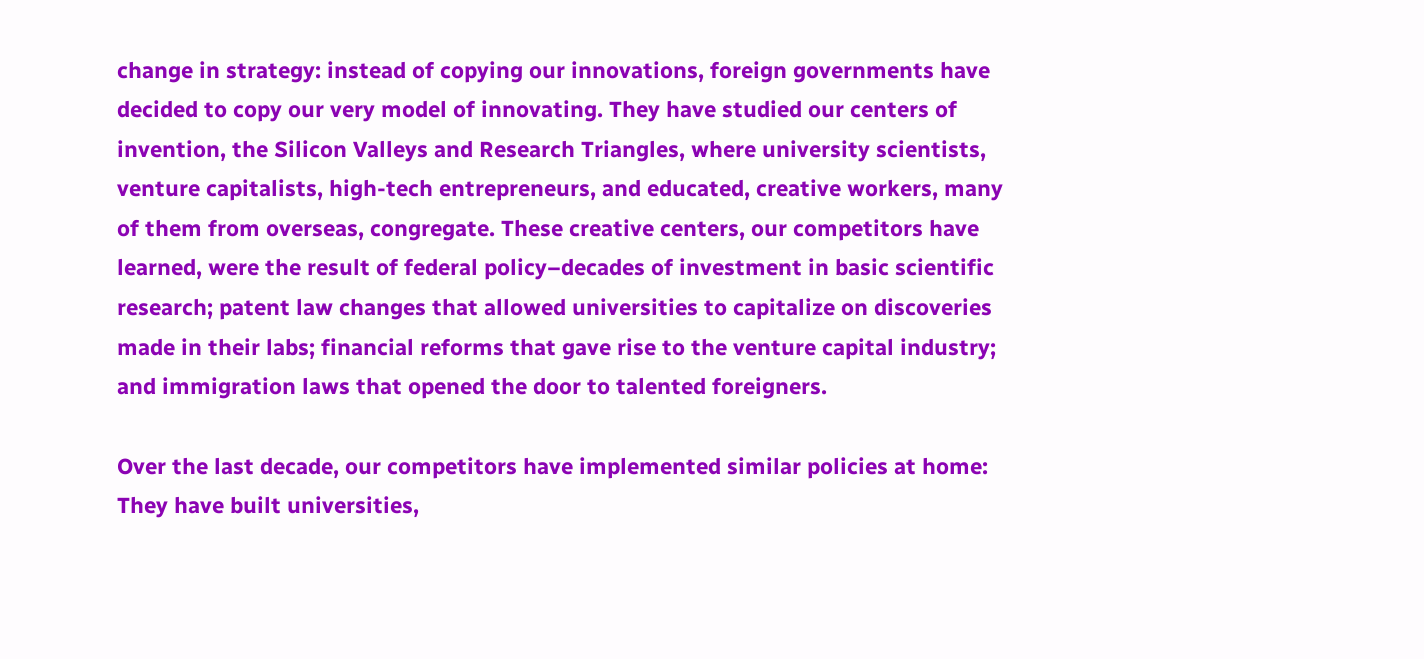change in strategy: instead of copying our innovations, foreign governments have decided to copy our very model of innovating. They have studied our centers of invention, the Silicon Valleys and Research Triangles, where university scientists, venture capitalists, high-tech entrepreneurs, and educated, creative workers, many of them from overseas, congregate. These creative centers, our competitors have learned, were the result of federal policy–decades of investment in basic scientific research; patent law changes that allowed universities to capitalize on discoveries made in their labs; financial reforms that gave rise to the venture capital industry; and immigration laws that opened the door to talented foreigners.

Over the last decade, our competitors have implemented similar policies at home: They have built universities,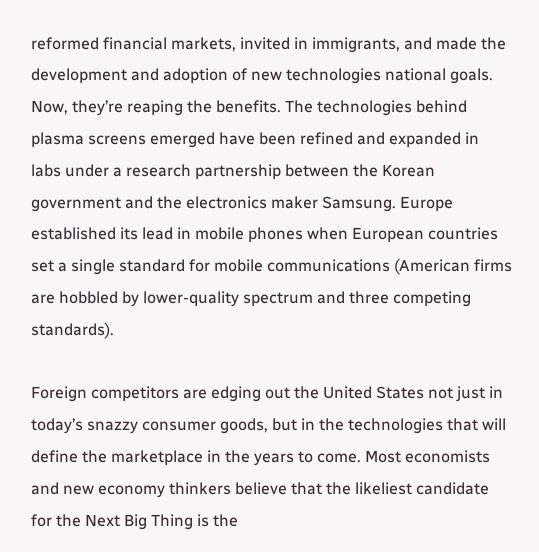reformed financial markets, invited in immigrants, and made the development and adoption of new technologies national goals. Now, they’re reaping the benefits. The technologies behind plasma screens emerged have been refined and expanded in labs under a research partnership between the Korean government and the electronics maker Samsung. Europe established its lead in mobile phones when European countries set a single standard for mobile communications (American firms are hobbled by lower-quality spectrum and three competing standards).

Foreign competitors are edging out the United States not just in today’s snazzy consumer goods, but in the technologies that will define the marketplace in the years to come. Most economists and new economy thinkers believe that the likeliest candidate for the Next Big Thing is the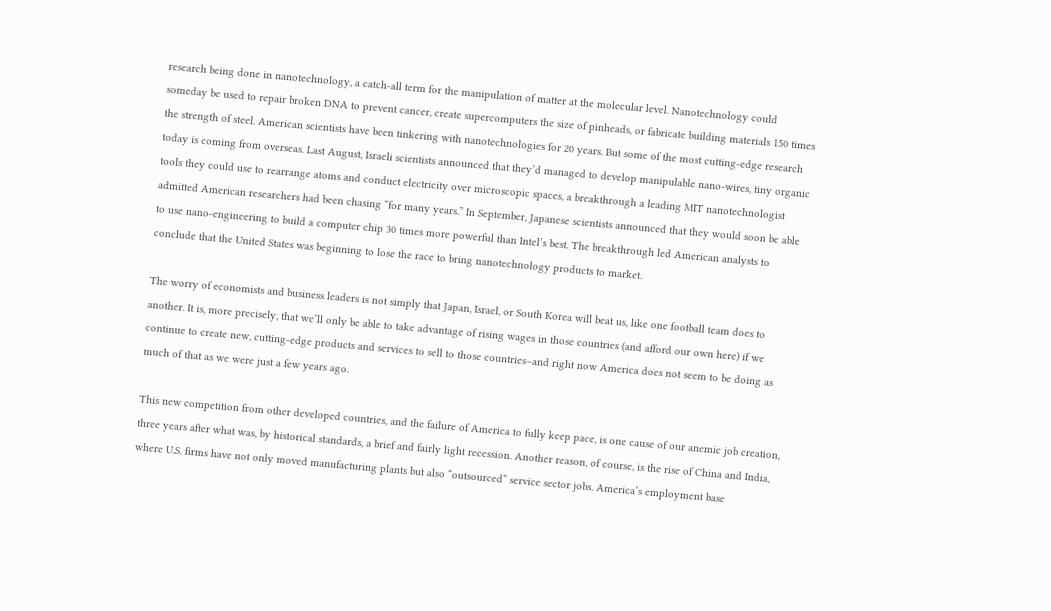research being done in nanotechnology, a catch-all term for the manipulation of matter at the molecular level. Nanotechnology could someday be used to repair broken DNA to prevent cancer, create supercomputers the size of pinheads, or fabricate building materials 150 times the strength of steel. American scientists have been tinkering with nanotechnologies for 20 years. But some of the most cutting-edge research today is coming from overseas. Last August, Israeli scientists announced that they’d managed to develop manipulable nano-wires, tiny organic tools they could use to rearrange atoms and conduct electricity over microscopic spaces, a breakthrough a leading MIT nanotechnologist admitted American researchers had been chasing “for many years.” In September, Japanese scientists announced that they would soon be able to use nano-engineering to build a computer chip 30 times more powerful than Intel’s best. The breakthrough led American analysts to conclude that the United States was beginning to lose the race to bring nanotechnology products to market.

The worry of economists and business leaders is not simply that Japan, Israel, or South Korea will beat us, like one football team does to another. It is, more precisely, that we’ll only be able to take advantage of rising wages in those countries (and afford our own here) if we continue to create new, cutting-edge products and services to sell to those countries–and right now America does not seem to be doing as much of that as we were just a few years ago.

This new competition from other developed countries, and the failure of America to fully keep pace, is one cause of our anemic job creation, three years after what was, by historical standards, a brief and fairly light recession. Another reason, of course, is the rise of China and India, where U.S. firms have not only moved manufacturing plants but also “outsourced” service sector jobs. America’s employment base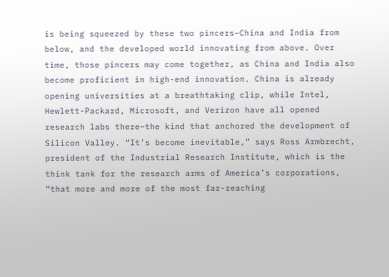is being squeezed by these two pincers–China and India from below, and the developed world innovating from above. Over time, those pincers may come together, as China and India also become proficient in high-end innovation. China is already opening universities at a breathtaking clip, while Intel, Hewlett-Packard, Microsoft, and Verizon have all opened research labs there–the kind that anchored the development of Silicon Valley. “It’s become inevitable,” says Ross Armbrecht, president of the Industrial Research Institute, which is the think tank for the research arms of America’s corporations, “that more and more of the most far-reaching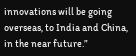innovations will be going overseas, to India and China, in the near future.”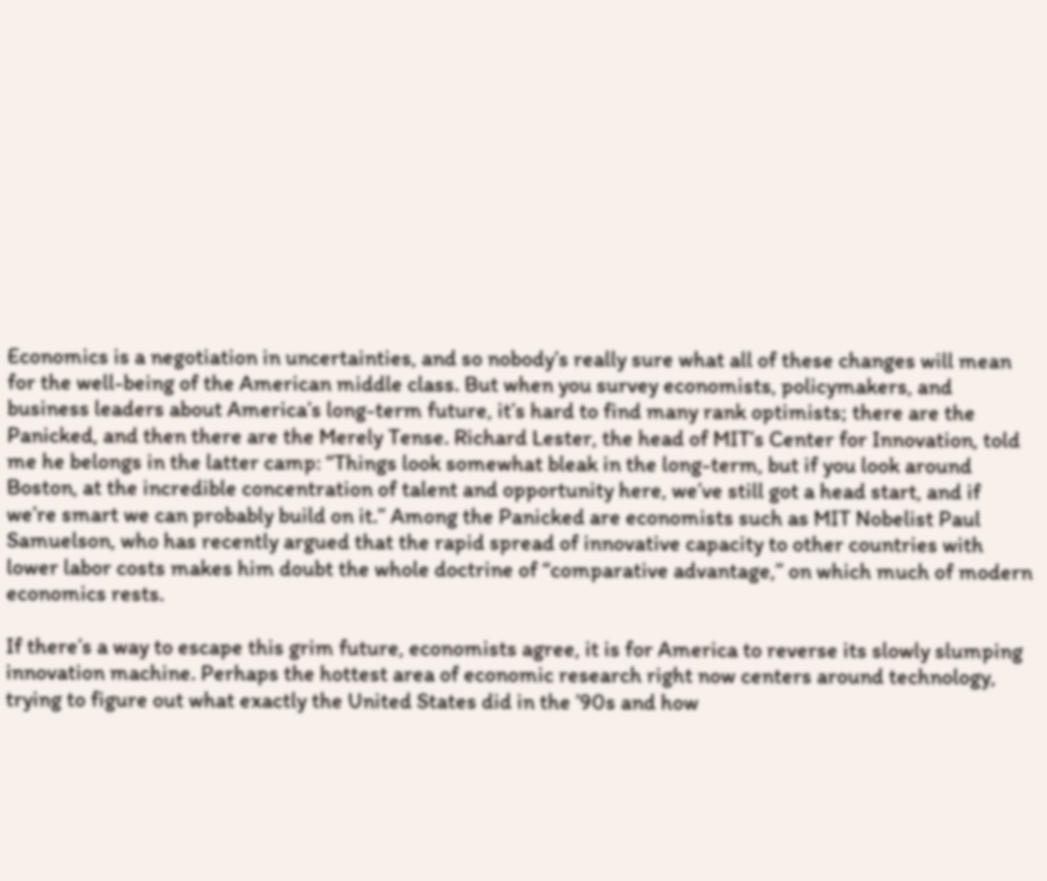Economics is a negotiation in uncertainties, and so nobody’s really sure what all of these changes will mean for the well-being of the American middle class. But when you survey economists, policymakers, and business leaders about America’s long-term future, it’s hard to find many rank optimists; there are the Panicked, and then there are the Merely Tense. Richard Lester, the head of MIT’s Center for Innovation, told me he belongs in the latter camp: “Things look somewhat bleak in the long-term, but if you look around Boston, at the incredible concentration of talent and opportunity here, we’ve still got a head start, and if we’re smart we can probably build on it.” Among the Panicked are economists such as MIT Nobelist Paul Samuelson, who has recently argued that the rapid spread of innovative capacity to other countries with lower labor costs makes him doubt the whole doctrine of “comparative advantage,” on which much of modern economics rests.

If there’s a way to escape this grim future, economists agree, it is for America to reverse its slowly slumping innovation machine. Perhaps the hottest area of economic research right now centers around technology, trying to figure out what exactly the United States did in the ’90s and how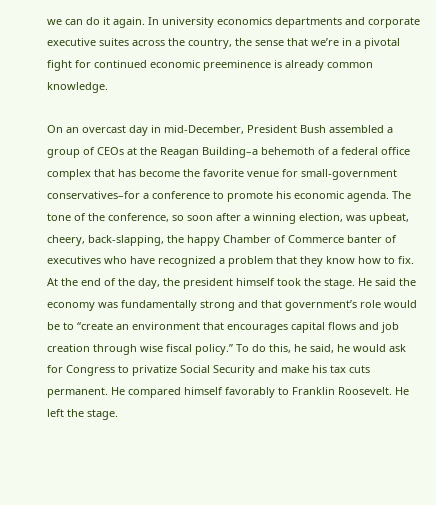we can do it again. In university economics departments and corporate executive suites across the country, the sense that we’re in a pivotal fight for continued economic preeminence is already common knowledge.

On an overcast day in mid-December, President Bush assembled a group of CEOs at the Reagan Building–a behemoth of a federal office complex that has become the favorite venue for small-government conservatives–for a conference to promote his economic agenda. The tone of the conference, so soon after a winning election, was upbeat, cheery, back-slapping, the happy Chamber of Commerce banter of executives who have recognized a problem that they know how to fix. At the end of the day, the president himself took the stage. He said the economy was fundamentally strong and that government’s role would be to “create an environment that encourages capital flows and job creation through wise fiscal policy.” To do this, he said, he would ask for Congress to privatize Social Security and make his tax cuts permanent. He compared himself favorably to Franklin Roosevelt. He left the stage.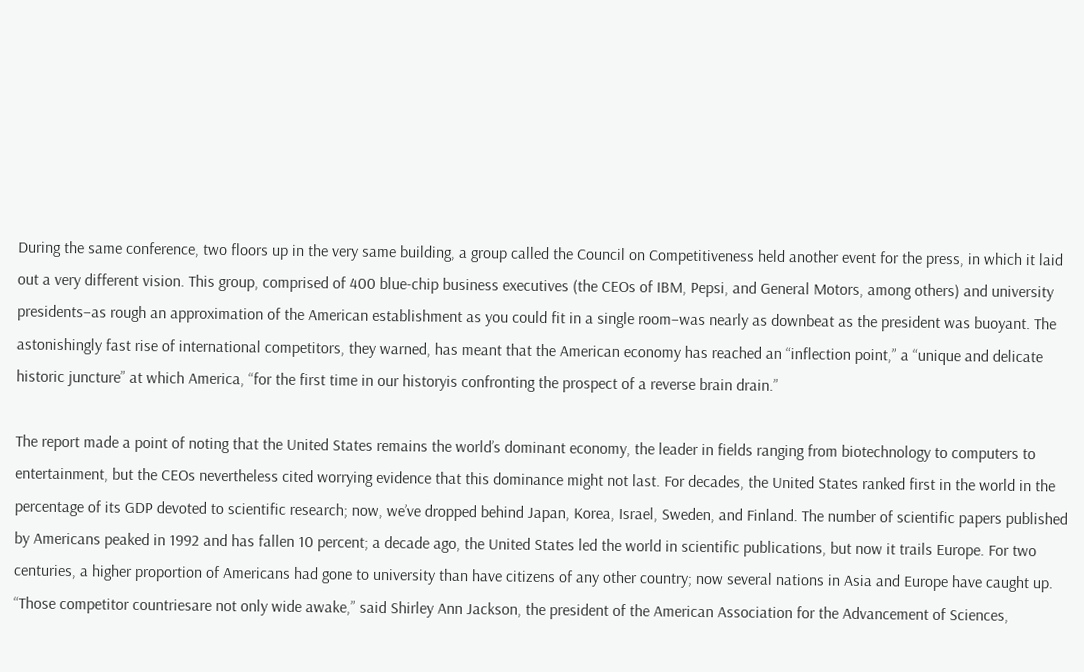During the same conference, two floors up in the very same building, a group called the Council on Competitiveness held another event for the press, in which it laid out a very different vision. This group, comprised of 400 blue-chip business executives (the CEOs of IBM, Pepsi, and General Motors, among others) and university presidents–as rough an approximation of the American establishment as you could fit in a single room–was nearly as downbeat as the president was buoyant. The astonishingly fast rise of international competitors, they warned, has meant that the American economy has reached an “inflection point,” a “unique and delicate historic juncture” at which America, “for the first time in our historyis confronting the prospect of a reverse brain drain.”

The report made a point of noting that the United States remains the world’s dominant economy, the leader in fields ranging from biotechnology to computers to entertainment, but the CEOs nevertheless cited worrying evidence that this dominance might not last. For decades, the United States ranked first in the world in the percentage of its GDP devoted to scientific research; now, we’ve dropped behind Japan, Korea, Israel, Sweden, and Finland. The number of scientific papers published by Americans peaked in 1992 and has fallen 10 percent; a decade ago, the United States led the world in scientific publications, but now it trails Europe. For two centuries, a higher proportion of Americans had gone to university than have citizens of any other country; now several nations in Asia and Europe have caught up. “Those competitor countriesare not only wide awake,” said Shirley Ann Jackson, the president of the American Association for the Advancement of Sciences,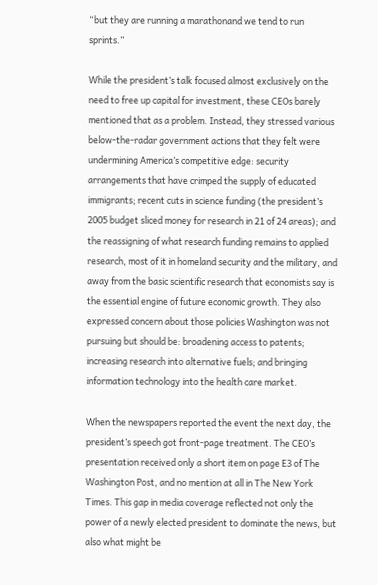“but they are running a marathonand we tend to run sprints.”

While the president’s talk focused almost exclusively on the need to free up capital for investment, these CEOs barely mentioned that as a problem. Instead, they stressed various below-the-radar government actions that they felt were undermining America’s competitive edge: security arrangements that have crimped the supply of educated immigrants; recent cuts in science funding (the president’s 2005 budget sliced money for research in 21 of 24 areas); and the reassigning of what research funding remains to applied research, most of it in homeland security and the military, and away from the basic scientific research that economists say is the essential engine of future economic growth. They also expressed concern about those policies Washington was not pursuing but should be: broadening access to patents; increasing research into alternative fuels; and bringing information technology into the health care market.

When the newspapers reported the event the next day, the president’s speech got front-page treatment. The CEO’s presentation received only a short item on page E3 of The Washington Post, and no mention at all in The New York Times. This gap in media coverage reflected not only the power of a newly elected president to dominate the news, but also what might be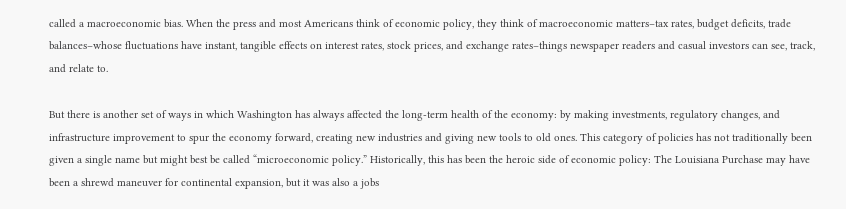called a macroeconomic bias. When the press and most Americans think of economic policy, they think of macroeconomic matters–tax rates, budget deficits, trade balances–whose fluctuations have instant, tangible effects on interest rates, stock prices, and exchange rates–things newspaper readers and casual investors can see, track, and relate to.

But there is another set of ways in which Washington has always affected the long-term health of the economy: by making investments, regulatory changes, and infrastructure improvement to spur the economy forward, creating new industries and giving new tools to old ones. This category of policies has not traditionally been given a single name but might best be called “microeconomic policy.” Historically, this has been the heroic side of economic policy: The Louisiana Purchase may have been a shrewd maneuver for continental expansion, but it was also a jobs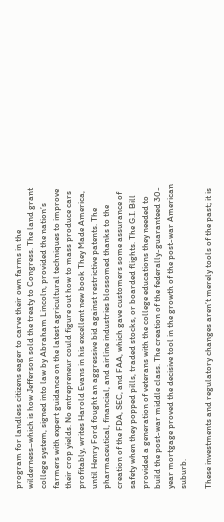program for landless citizens eager to carve their own farms in the wilderness–which is how Jefferson sold the treaty to Congress. The land grant college system, signed into law by Abraham Lincoln, provided the nation’s farmers with expert guidance on the latest agricultural techniques to improve their crop yields. No entrepreneur could figure out how to mass produce cars profitably, writes Harold Evans in his excellent new book They Made America, until Henry Ford fought an aggressive bid against restrictive patents. The pharmaceutical, financial, and airline industries blossomed thanks to the creation of the FDA, SEC, and FAA, which gave customers some assurance of safety when they popped pills, traded stocks, or boarded flights. The G.I. Bill provided a generation of veterans with the college educations they needed to build the post-war middle class. The creation of the federally-guaranteed 30-year mortgage proved the decisive tool in the growth of the post-war American suburb.

These investments and regulatory changes aren’t merely tools of the past; it is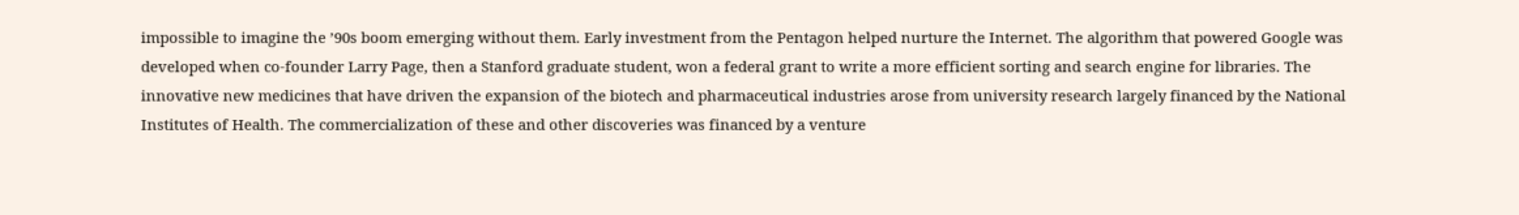impossible to imagine the ’90s boom emerging without them. Early investment from the Pentagon helped nurture the Internet. The algorithm that powered Google was developed when co-founder Larry Page, then a Stanford graduate student, won a federal grant to write a more efficient sorting and search engine for libraries. The innovative new medicines that have driven the expansion of the biotech and pharmaceutical industries arose from university research largely financed by the National Institutes of Health. The commercialization of these and other discoveries was financed by a venture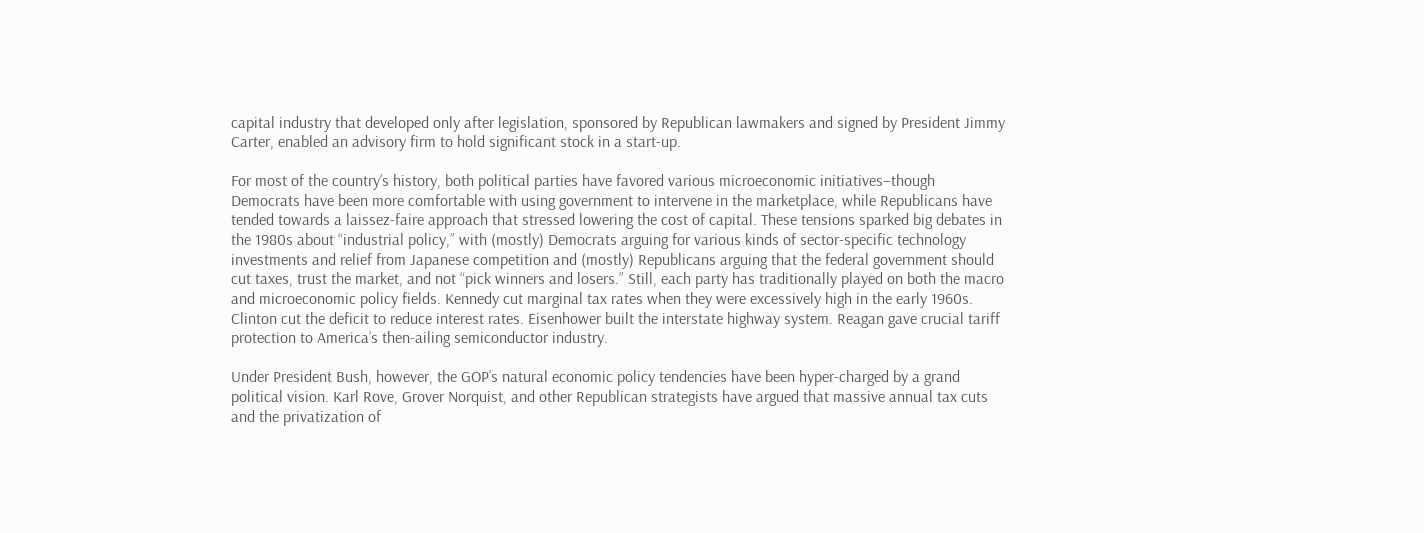capital industry that developed only after legislation, sponsored by Republican lawmakers and signed by President Jimmy Carter, enabled an advisory firm to hold significant stock in a start-up.

For most of the country’s history, both political parties have favored various microeconomic initiatives–though Democrats have been more comfortable with using government to intervene in the marketplace, while Republicans have tended towards a laissez-faire approach that stressed lowering the cost of capital. These tensions sparked big debates in the 1980s about “industrial policy,” with (mostly) Democrats arguing for various kinds of sector-specific technology investments and relief from Japanese competition and (mostly) Republicans arguing that the federal government should cut taxes, trust the market, and not “pick winners and losers.” Still, each party has traditionally played on both the macro and microeconomic policy fields. Kennedy cut marginal tax rates when they were excessively high in the early 1960s. Clinton cut the deficit to reduce interest rates. Eisenhower built the interstate highway system. Reagan gave crucial tariff protection to America’s then-ailing semiconductor industry.

Under President Bush, however, the GOP’s natural economic policy tendencies have been hyper-charged by a grand political vision. Karl Rove, Grover Norquist, and other Republican strategists have argued that massive annual tax cuts and the privatization of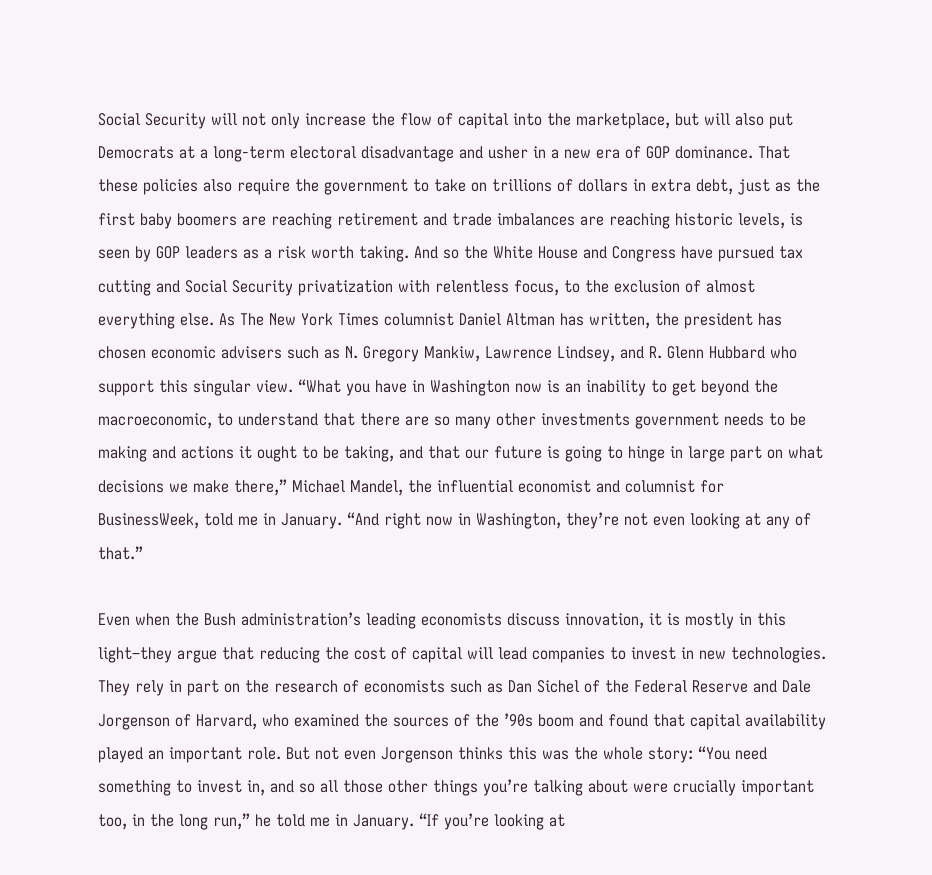Social Security will not only increase the flow of capital into the marketplace, but will also put Democrats at a long-term electoral disadvantage and usher in a new era of GOP dominance. That these policies also require the government to take on trillions of dollars in extra debt, just as the first baby boomers are reaching retirement and trade imbalances are reaching historic levels, is seen by GOP leaders as a risk worth taking. And so the White House and Congress have pursued tax cutting and Social Security privatization with relentless focus, to the exclusion of almost everything else. As The New York Times columnist Daniel Altman has written, the president has chosen economic advisers such as N. Gregory Mankiw, Lawrence Lindsey, and R. Glenn Hubbard who support this singular view. “What you have in Washington now is an inability to get beyond the macroeconomic, to understand that there are so many other investments government needs to be making and actions it ought to be taking, and that our future is going to hinge in large part on what decisions we make there,” Michael Mandel, the influential economist and columnist for BusinessWeek, told me in January. “And right now in Washington, they’re not even looking at any of that.”

Even when the Bush administration’s leading economists discuss innovation, it is mostly in this light–they argue that reducing the cost of capital will lead companies to invest in new technologies. They rely in part on the research of economists such as Dan Sichel of the Federal Reserve and Dale Jorgenson of Harvard, who examined the sources of the ’90s boom and found that capital availability played an important role. But not even Jorgenson thinks this was the whole story: “You need something to invest in, and so all those other things you’re talking about were crucially important too, in the long run,” he told me in January. “If you’re looking at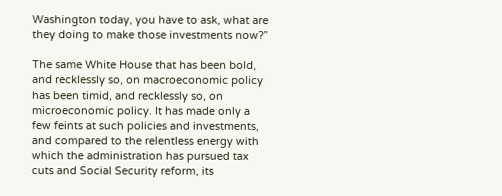Washington today, you have to ask, what are they doing to make those investments now?”

The same White House that has been bold, and recklessly so, on macroeconomic policy has been timid, and recklessly so, on microeconomic policy. It has made only a few feints at such policies and investments, and compared to the relentless energy with which the administration has pursued tax cuts and Social Security reform, its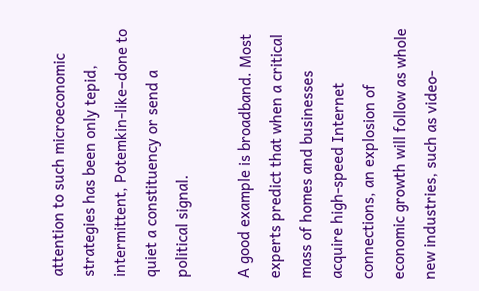attention to such microeconomic strategies has been only tepid, intermittent, Potemkin-like–done to quiet a constituency or send a political signal.

A good example is broadband. Most experts predict that when a critical mass of homes and businesses acquire high-speed Internet connections, an explosion of economic growth will follow as whole new industries, such as video-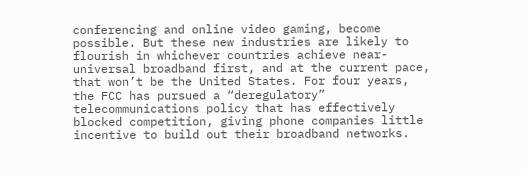conferencing and online video gaming, become possible. But these new industries are likely to flourish in whichever countries achieve near-universal broadband first, and at the current pace, that won’t be the United States. For four years, the FCC has pursued a “deregulatory” telecommunications policy that has effectively blocked competition, giving phone companies little incentive to build out their broadband networks.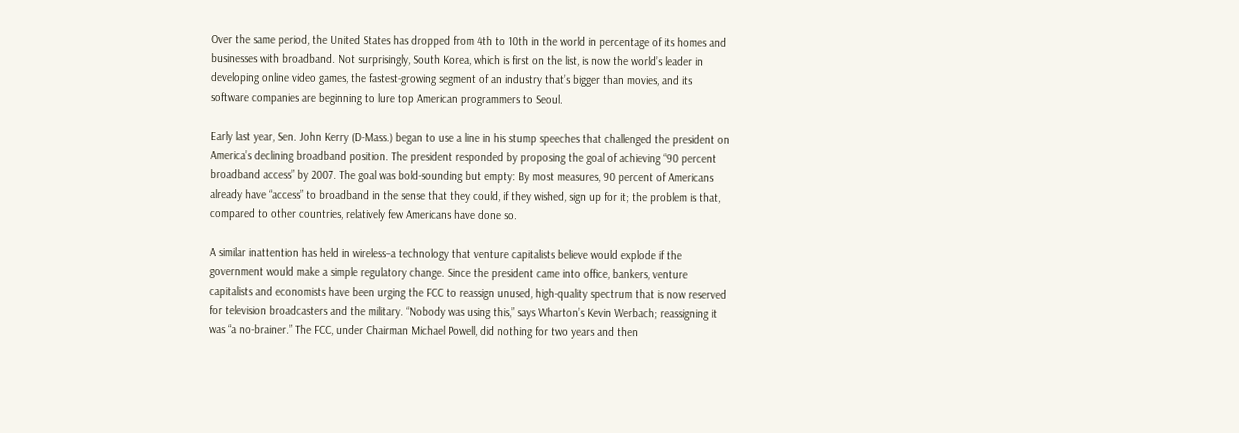Over the same period, the United States has dropped from 4th to 10th in the world in percentage of its homes and businesses with broadband. Not surprisingly, South Korea, which is first on the list, is now the world’s leader in developing online video games, the fastest-growing segment of an industry that’s bigger than movies, and its software companies are beginning to lure top American programmers to Seoul.

Early last year, Sen. John Kerry (D-Mass.) began to use a line in his stump speeches that challenged the president on America’s declining broadband position. The president responded by proposing the goal of achieving “90 percent broadband access” by 2007. The goal was bold-sounding but empty: By most measures, 90 percent of Americans already have “access” to broadband in the sense that they could, if they wished, sign up for it; the problem is that, compared to other countries, relatively few Americans have done so.

A similar inattention has held in wireless–a technology that venture capitalists believe would explode if the government would make a simple regulatory change. Since the president came into office, bankers, venture capitalists and economists have been urging the FCC to reassign unused, high-quality spectrum that is now reserved for television broadcasters and the military. “Nobody was using this,” says Wharton’s Kevin Werbach; reassigning it was “a no-brainer.” The FCC, under Chairman Michael Powell, did nothing for two years and then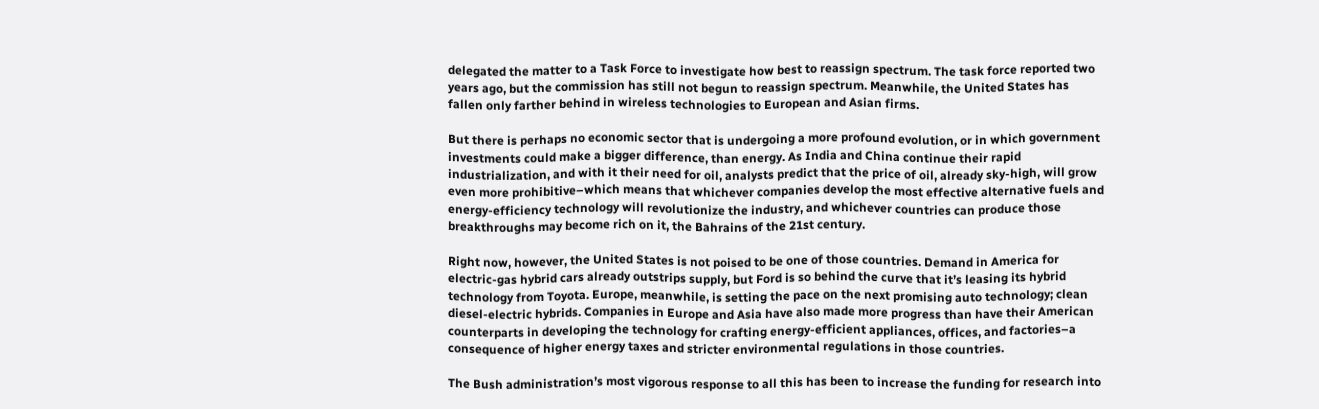delegated the matter to a Task Force to investigate how best to reassign spectrum. The task force reported two years ago, but the commission has still not begun to reassign spectrum. Meanwhile, the United States has fallen only farther behind in wireless technologies to European and Asian firms.

But there is perhaps no economic sector that is undergoing a more profound evolution, or in which government investments could make a bigger difference, than energy. As India and China continue their rapid industrialization, and with it their need for oil, analysts predict that the price of oil, already sky-high, will grow even more prohibitive–which means that whichever companies develop the most effective alternative fuels and energy-efficiency technology will revolutionize the industry, and whichever countries can produce those breakthroughs may become rich on it, the Bahrains of the 21st century.

Right now, however, the United States is not poised to be one of those countries. Demand in America for electric-gas hybrid cars already outstrips supply, but Ford is so behind the curve that it’s leasing its hybrid technology from Toyota. Europe, meanwhile, is setting the pace on the next promising auto technology; clean diesel-electric hybrids. Companies in Europe and Asia have also made more progress than have their American counterparts in developing the technology for crafting energy-efficient appliances, offices, and factories–a consequence of higher energy taxes and stricter environmental regulations in those countries.

The Bush administration’s most vigorous response to all this has been to increase the funding for research into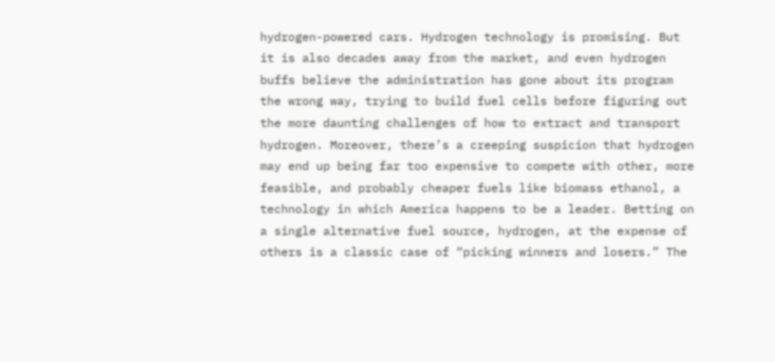hydrogen-powered cars. Hydrogen technology is promising. But it is also decades away from the market, and even hydrogen buffs believe the administration has gone about its program the wrong way, trying to build fuel cells before figuring out the more daunting challenges of how to extract and transport hydrogen. Moreover, there’s a creeping suspicion that hydrogen may end up being far too expensive to compete with other, more feasible, and probably cheaper fuels like biomass ethanol, a technology in which America happens to be a leader. Betting on a single alternative fuel source, hydrogen, at the expense of others is a classic case of “picking winners and losers.” The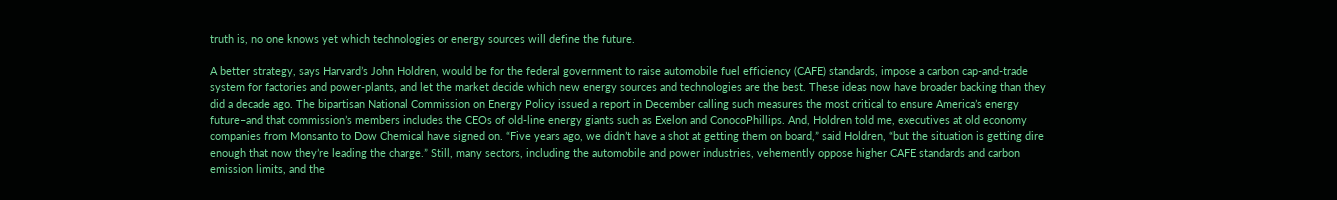truth is, no one knows yet which technologies or energy sources will define the future.

A better strategy, says Harvard’s John Holdren, would be for the federal government to raise automobile fuel efficiency (CAFE) standards, impose a carbon cap-and-trade system for factories and power-plants, and let the market decide which new energy sources and technologies are the best. These ideas now have broader backing than they did a decade ago. The bipartisan National Commission on Energy Policy issued a report in December calling such measures the most critical to ensure America’s energy future–and that commission’s members includes the CEOs of old-line energy giants such as Exelon and ConocoPhillips. And, Holdren told me, executives at old economy companies from Monsanto to Dow Chemical have signed on. “Five years ago, we didn’t have a shot at getting them on board,” said Holdren, “but the situation is getting dire enough that now they’re leading the charge.” Still, many sectors, including the automobile and power industries, vehemently oppose higher CAFE standards and carbon emission limits, and the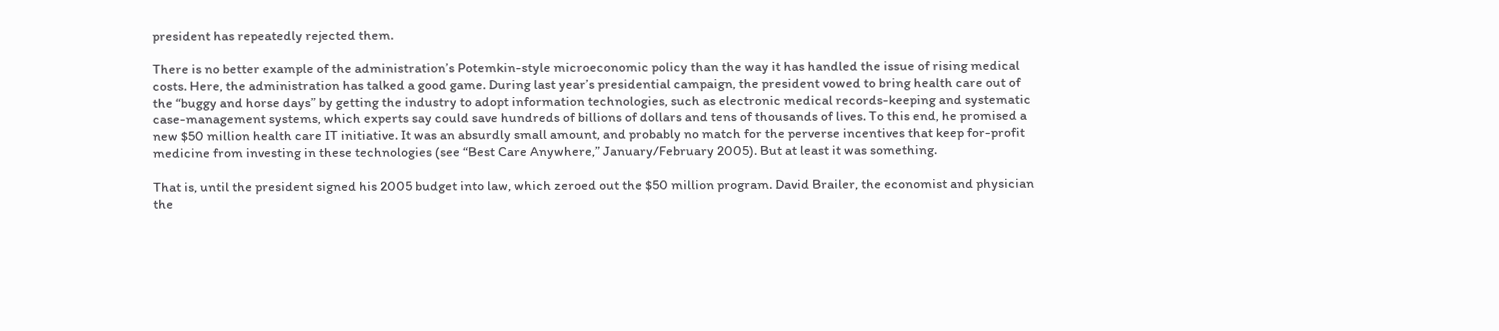president has repeatedly rejected them.

There is no better example of the administration’s Potemkin-style microeconomic policy than the way it has handled the issue of rising medical costs. Here, the administration has talked a good game. During last year’s presidential campaign, the president vowed to bring health care out of the “buggy and horse days” by getting the industry to adopt information technologies, such as electronic medical records-keeping and systematic case-management systems, which experts say could save hundreds of billions of dollars and tens of thousands of lives. To this end, he promised a new $50 million health care IT initiative. It was an absurdly small amount, and probably no match for the perverse incentives that keep for-profit medicine from investing in these technologies (see “Best Care Anywhere,” January/February 2005). But at least it was something.

That is, until the president signed his 2005 budget into law, which zeroed out the $50 million program. David Brailer, the economist and physician the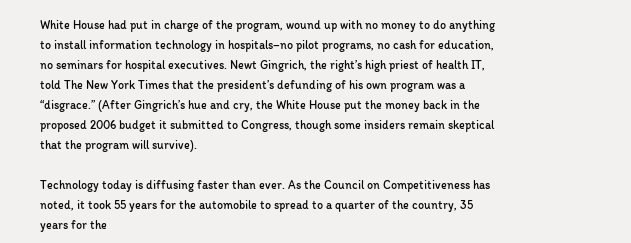White House had put in charge of the program, wound up with no money to do anything to install information technology in hospitals–no pilot programs, no cash for education, no seminars for hospital executives. Newt Gingrich, the right’s high priest of health IT, told The New York Times that the president’s defunding of his own program was a “disgrace.” (After Gingrich’s hue and cry, the White House put the money back in the proposed 2006 budget it submitted to Congress, though some insiders remain skeptical that the program will survive).

Technology today is diffusing faster than ever. As the Council on Competitiveness has noted, it took 55 years for the automobile to spread to a quarter of the country, 35 years for the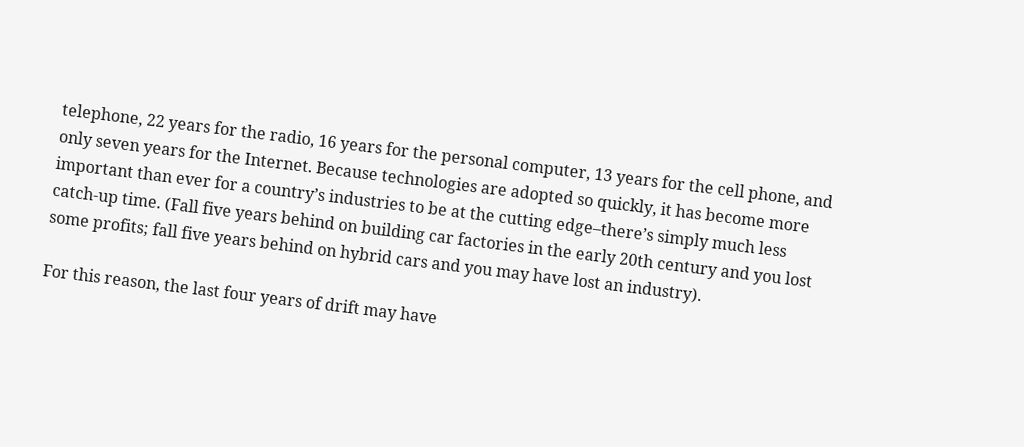telephone, 22 years for the radio, 16 years for the personal computer, 13 years for the cell phone, and only seven years for the Internet. Because technologies are adopted so quickly, it has become more important than ever for a country’s industries to be at the cutting edge–there’s simply much less catch-up time. (Fall five years behind on building car factories in the early 20th century and you lost some profits; fall five years behind on hybrid cars and you may have lost an industry).

For this reason, the last four years of drift may have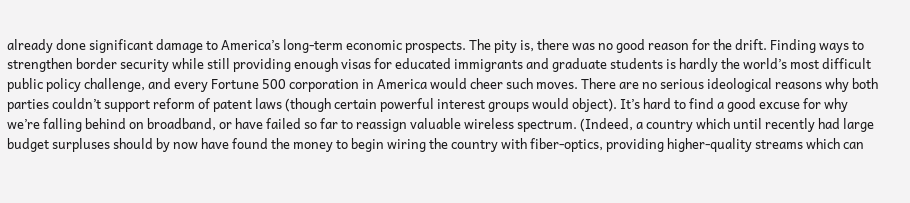already done significant damage to America’s long-term economic prospects. The pity is, there was no good reason for the drift. Finding ways to strengthen border security while still providing enough visas for educated immigrants and graduate students is hardly the world’s most difficult public policy challenge, and every Fortune 500 corporation in America would cheer such moves. There are no serious ideological reasons why both parties couldn’t support reform of patent laws (though certain powerful interest groups would object). It’s hard to find a good excuse for why we’re falling behind on broadband, or have failed so far to reassign valuable wireless spectrum. (Indeed, a country which until recently had large budget surpluses should by now have found the money to begin wiring the country with fiber-optics, providing higher-quality streams which can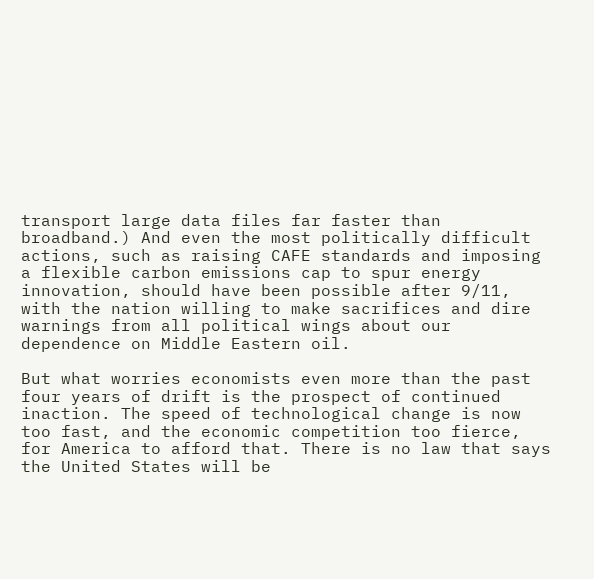transport large data files far faster than broadband.) And even the most politically difficult actions, such as raising CAFE standards and imposing a flexible carbon emissions cap to spur energy innovation, should have been possible after 9/11, with the nation willing to make sacrifices and dire warnings from all political wings about our dependence on Middle Eastern oil.

But what worries economists even more than the past four years of drift is the prospect of continued inaction. The speed of technological change is now too fast, and the economic competition too fierce, for America to afford that. There is no law that says the United States will be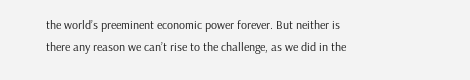the world’s preeminent economic power forever. But neither is there any reason we can’t rise to the challenge, as we did in the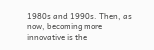1980s and 1990s. Then, as now, becoming more innovative is the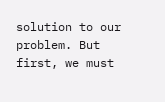solution to our problem. But first, we must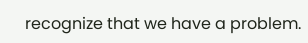recognize that we have a problem.